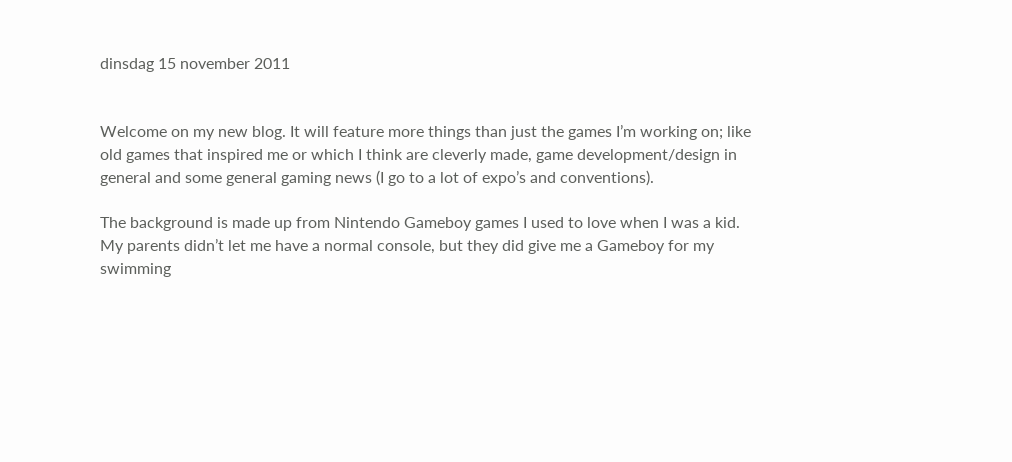dinsdag 15 november 2011


Welcome on my new blog. It will feature more things than just the games I’m working on; like old games that inspired me or which I think are cleverly made, game development/design in general and some general gaming news (I go to a lot of expo’s and conventions).

The background is made up from Nintendo Gameboy games I used to love when I was a kid. My parents didn’t let me have a normal console, but they did give me a Gameboy for my swimming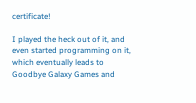certificate!

I played the heck out of it, and even started programming on it, which eventually leads to Goodbye Galaxy Games and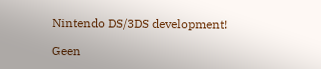Nintendo DS/3DS development!

Geen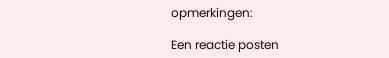opmerkingen:

Een reactie posten